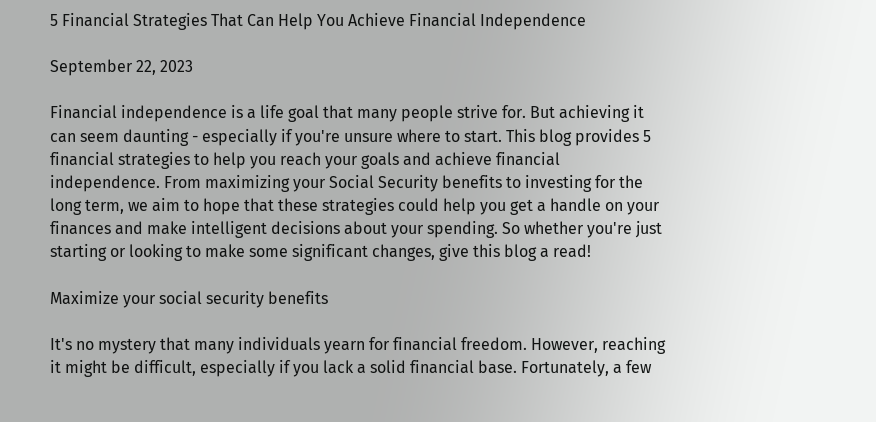5 Financial Strategies That Can Help You Achieve Financial Independence

September 22, 2023

Financial independence is a life goal that many people strive for. But achieving it can seem daunting - especially if you're unsure where to start. This blog provides 5 financial strategies to help you reach your goals and achieve financial independence. From maximizing your Social Security benefits to investing for the long term, we aim to hope that these strategies could help you get a handle on your finances and make intelligent decisions about your spending. So whether you're just starting or looking to make some significant changes, give this blog a read!

Maximize your social security benefits

It's no mystery that many individuals yearn for financial freedom. However, reaching it might be difficult, especially if you lack a solid financial base. Fortunately, a few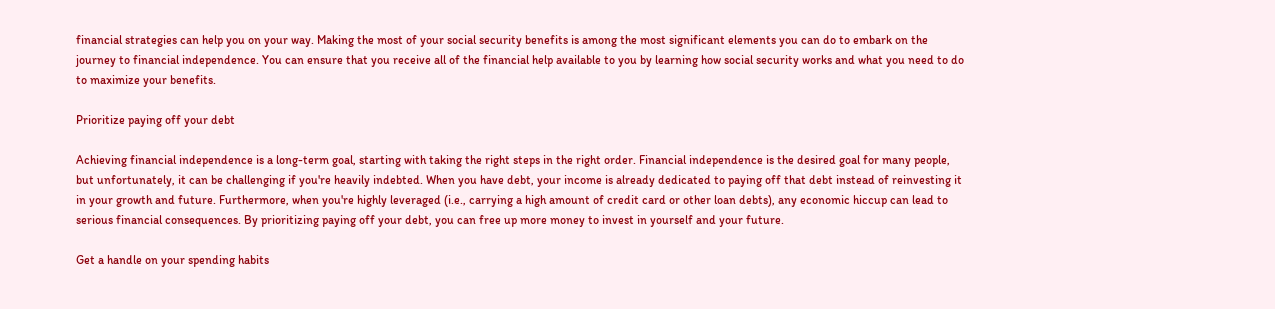financial strategies can help you on your way. Making the most of your social security benefits is among the most significant elements you can do to embark on the journey to financial independence. You can ensure that you receive all of the financial help available to you by learning how social security works and what you need to do to maximize your benefits.

Prioritize paying off your debt

Achieving financial independence is a long-term goal, starting with taking the right steps in the right order. Financial independence is the desired goal for many people, but unfortunately, it can be challenging if you're heavily indebted. When you have debt, your income is already dedicated to paying off that debt instead of reinvesting it in your growth and future. Furthermore, when you're highly leveraged (i.e., carrying a high amount of credit card or other loan debts), any economic hiccup can lead to serious financial consequences. By prioritizing paying off your debt, you can free up more money to invest in yourself and your future.

Get a handle on your spending habits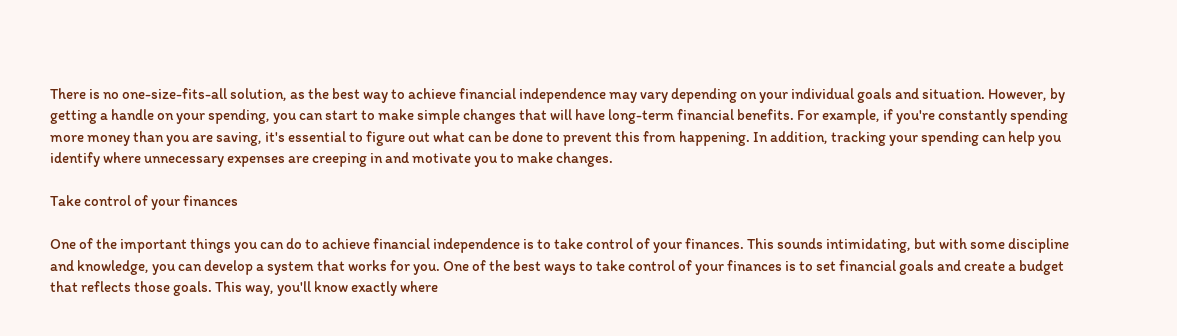There is no one-size-fits-all solution, as the best way to achieve financial independence may vary depending on your individual goals and situation. However, by getting a handle on your spending, you can start to make simple changes that will have long-term financial benefits. For example, if you're constantly spending more money than you are saving, it's essential to figure out what can be done to prevent this from happening. In addition, tracking your spending can help you identify where unnecessary expenses are creeping in and motivate you to make changes.

Take control of your finances

One of the important things you can do to achieve financial independence is to take control of your finances. This sounds intimidating, but with some discipline and knowledge, you can develop a system that works for you. One of the best ways to take control of your finances is to set financial goals and create a budget that reflects those goals. This way, you'll know exactly where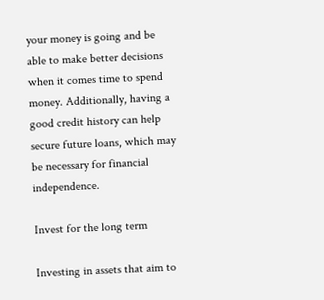your money is going and be able to make better decisions when it comes time to spend money. Additionally, having a good credit history can help secure future loans, which may be necessary for financial independence.

Invest for the long term

Investing in assets that aim to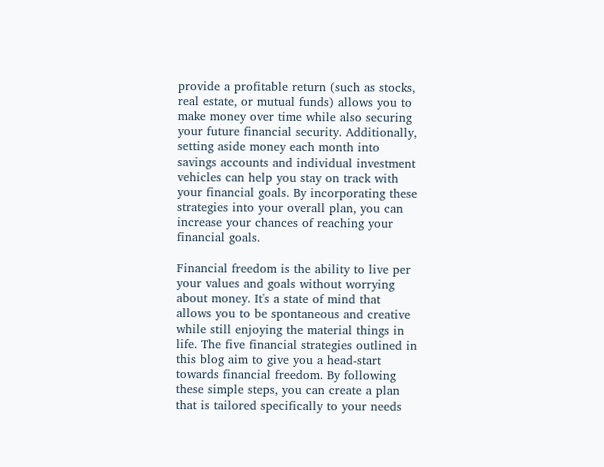provide a profitable return (such as stocks, real estate, or mutual funds) allows you to make money over time while also securing your future financial security. Additionally, setting aside money each month into savings accounts and individual investment vehicles can help you stay on track with your financial goals. By incorporating these strategies into your overall plan, you can increase your chances of reaching your financial goals.

Financial freedom is the ability to live per your values and goals without worrying about money. It's a state of mind that allows you to be spontaneous and creative while still enjoying the material things in life. The five financial strategies outlined in this blog aim to give you a head-start towards financial freedom. By following these simple steps, you can create a plan that is tailored specifically to your needs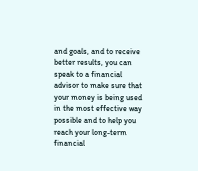and goals, and to receive better results, you can speak to a financial advisor to make sure that your money is being used in the most effective way possible and to help you reach your long-term financial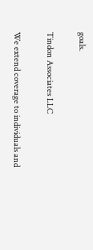goals.

Tindon Associates LLC

We extend coverage to individuals and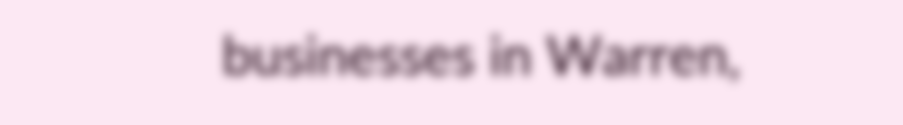businesses in Warren,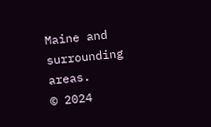Maine and surrounding areas.
© 2024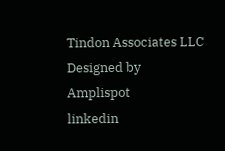Tindon Associates LLC Designed by Amplispot
linkedin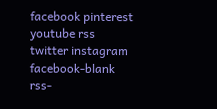facebook pinterest youtube rss twitter instagram facebook-blank rss-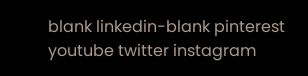blank linkedin-blank pinterest youtube twitter instagram